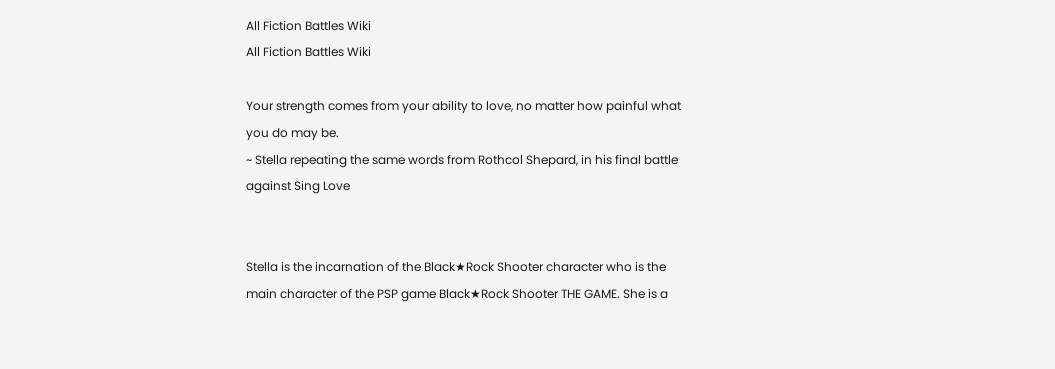All Fiction Battles Wiki
All Fiction Battles Wiki

Your strength comes from your ability to love, no matter how painful what you do may be.
~ Stella repeating the same words from Rothcol Shepard, in his final battle against Sing Love


Stella is the incarnation of the Black★Rock Shooter character who is the main character of the PSP game Black★Rock Shooter THE GAME. She is a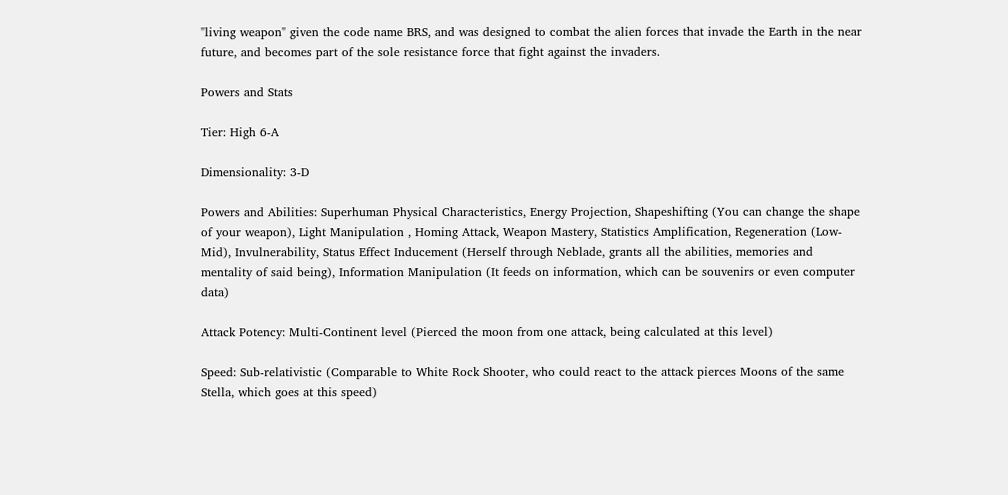"living weapon" given the code name BRS, and was designed to combat the alien forces that invade the Earth in the near future, and becomes part of the sole resistance force that fight against the invaders.

Powers and Stats

Tier: High 6-A

Dimensionality: 3-D

Powers and Abilities: Superhuman Physical Characteristics, Energy Projection, Shapeshifting (You can change the shape of your weapon), Light Manipulation , Homing Attack, Weapon Mastery, Statistics Amplification, Regeneration (Low-Mid), Invulnerability, Status Effect Inducement (Herself through Neblade, grants all the abilities, memories and mentality of said being), Information Manipulation (It feeds on information, which can be souvenirs or even computer data)

Attack Potency: Multi-Continent level (Pierced the moon from one attack, being calculated at this level)

Speed: Sub-relativistic (Comparable to White Rock Shooter, who could react to the attack pierces Moons of the same Stella, which goes at this speed)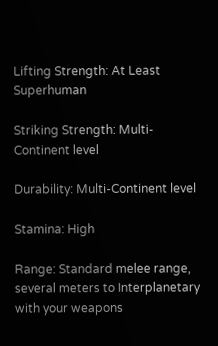Lifting Strength: At Least Superhuman

Striking Strength: Multi-Continent level

Durability: Multi-Continent level

Stamina: High

Range: Standard melee range, several meters to Interplanetary with your weapons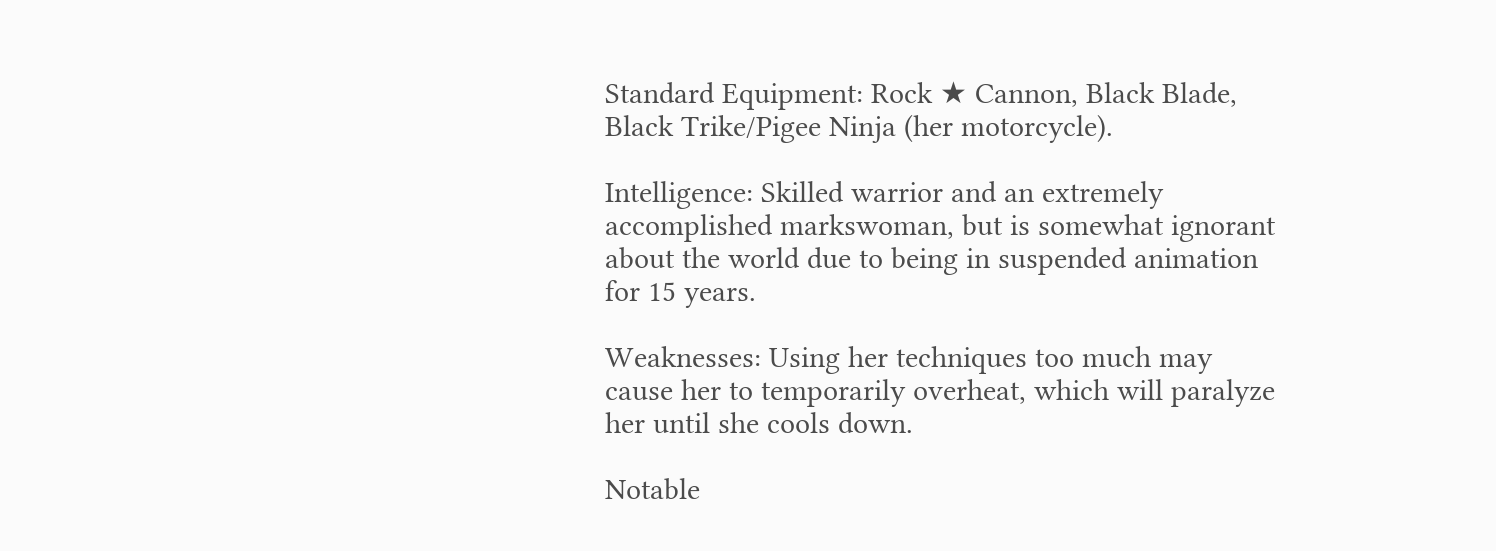Standard Equipment: Rock ★ Cannon, Black Blade, Black Trike/Pigee Ninja (her motorcycle).

Intelligence: Skilled warrior and an extremely accomplished markswoman, but is somewhat ignorant about the world due to being in suspended animation for 15 years.

Weaknesses: Using her techniques too much may cause her to temporarily overheat, which will paralyze her until she cools down.

Notable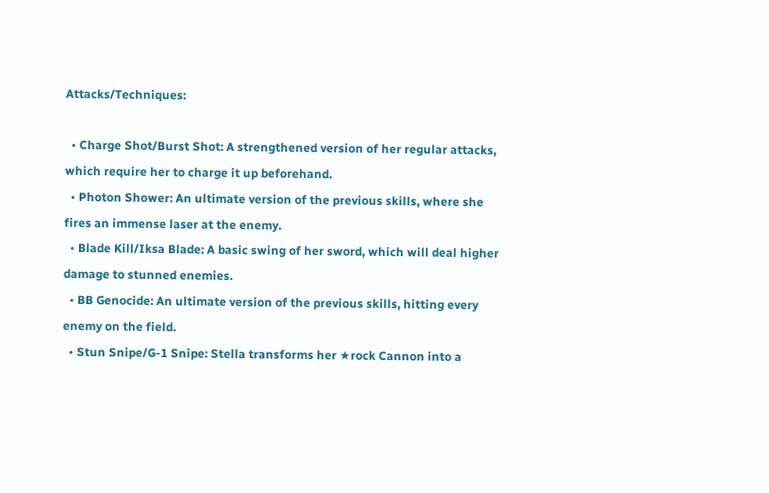Attacks/Techniques:

  • Charge Shot/Burst Shot: A strengthened version of her regular attacks, which require her to charge it up beforehand.
  • Photon Shower: An ultimate version of the previous skills, where she fires an immense laser at the enemy.
  • Blade Kill/Iksa Blade: A basic swing of her sword, which will deal higher damage to stunned enemies.
  • BB Genocide: An ultimate version of the previous skills, hitting every enemy on the field.
  • Stun Snipe/G-1 Snipe: Stella transforms her ★rock Cannon into a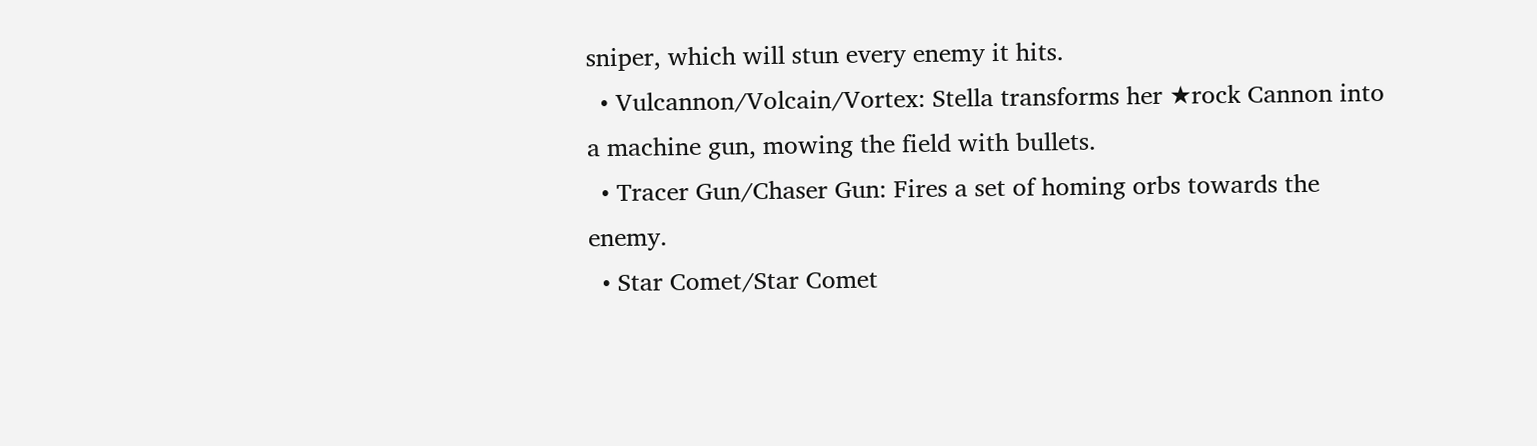sniper, which will stun every enemy it hits.
  • Vulcannon/Volcain/Vortex: Stella transforms her ★rock Cannon into a machine gun, mowing the field with bullets.
  • Tracer Gun/Chaser Gun: Fires a set of homing orbs towards the enemy.
  • Star Comet/Star Comet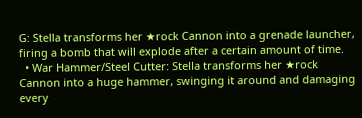G: Stella transforms her ★rock Cannon into a grenade launcher, firing a bomb that will explode after a certain amount of time.
  • War Hammer/Steel Cutter: Stella transforms her ★rock Cannon into a huge hammer, swinging it around and damaging every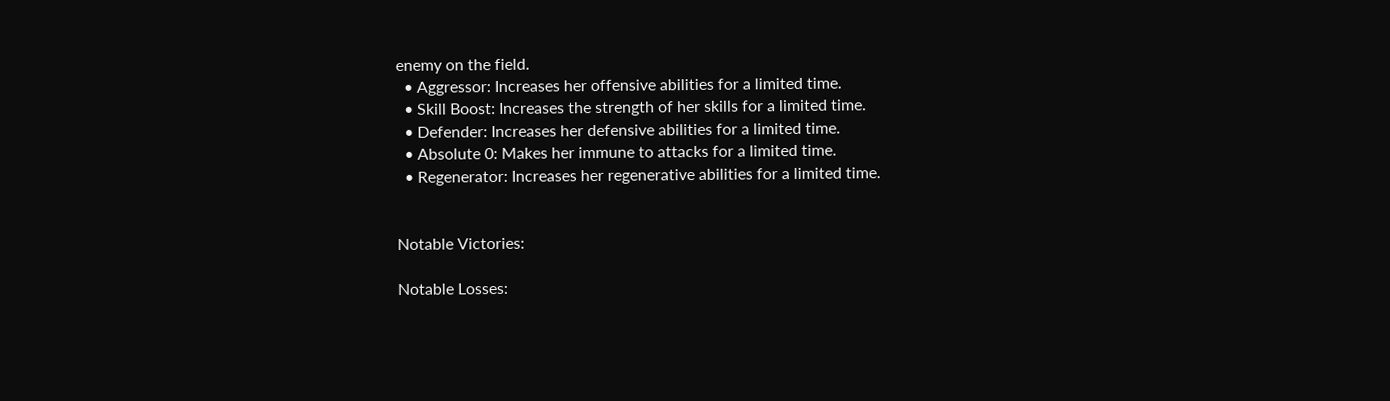enemy on the field.
  • Aggressor: Increases her offensive abilities for a limited time.
  • Skill Boost: Increases the strength of her skills for a limited time.
  • Defender: Increases her defensive abilities for a limited time.
  • Absolute 0: Makes her immune to attacks for a limited time.
  • Regenerator: Increases her regenerative abilities for a limited time.


Notable Victories:

Notable Losses: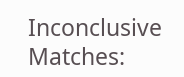Inconclusive Matches: